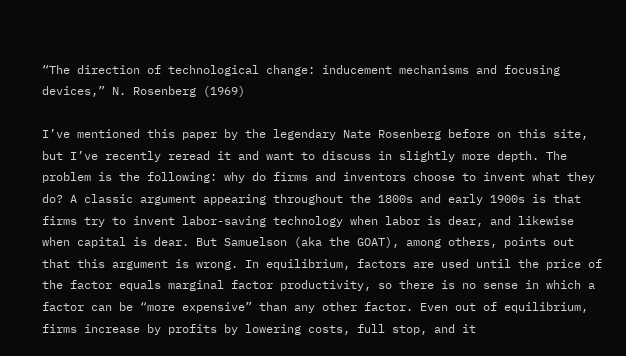“The direction of technological change: inducement mechanisms and focusing devices,” N. Rosenberg (1969)

I’ve mentioned this paper by the legendary Nate Rosenberg before on this site, but I’ve recently reread it and want to discuss in slightly more depth. The problem is the following: why do firms and inventors choose to invent what they do? A classic argument appearing throughout the 1800s and early 1900s is that firms try to invent labor-saving technology when labor is dear, and likewise when capital is dear. But Samuelson (aka the GOAT), among others, points out that this argument is wrong. In equilibrium, factors are used until the price of the factor equals marginal factor productivity, so there is no sense in which a factor can be “more expensive” than any other factor. Even out of equilibrium, firms increase by profits by lowering costs, full stop, and it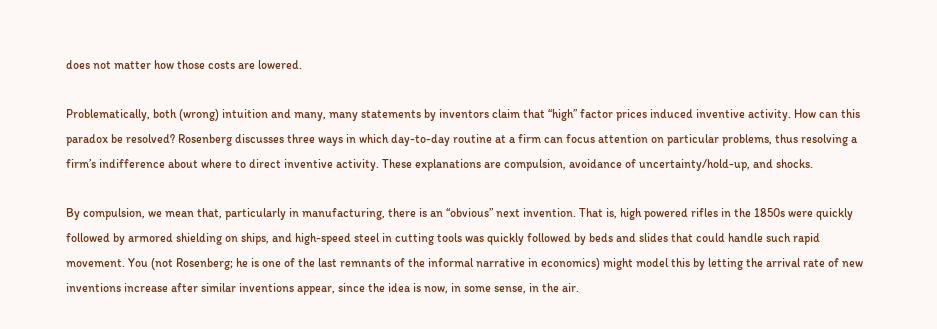does not matter how those costs are lowered.

Problematically, both (wrong) intuition and many, many statements by inventors claim that “high” factor prices induced inventive activity. How can this paradox be resolved? Rosenberg discusses three ways in which day-to-day routine at a firm can focus attention on particular problems, thus resolving a firm’s indifference about where to direct inventive activity. These explanations are compulsion, avoidance of uncertainty/hold-up, and shocks.

By compulsion, we mean that, particularly in manufacturing, there is an “obvious” next invention. That is, high powered rifles in the 1850s were quickly followed by armored shielding on ships, and high-speed steel in cutting tools was quickly followed by beds and slides that could handle such rapid movement. You (not Rosenberg; he is one of the last remnants of the informal narrative in economics) might model this by letting the arrival rate of new inventions increase after similar inventions appear, since the idea is now, in some sense, in the air.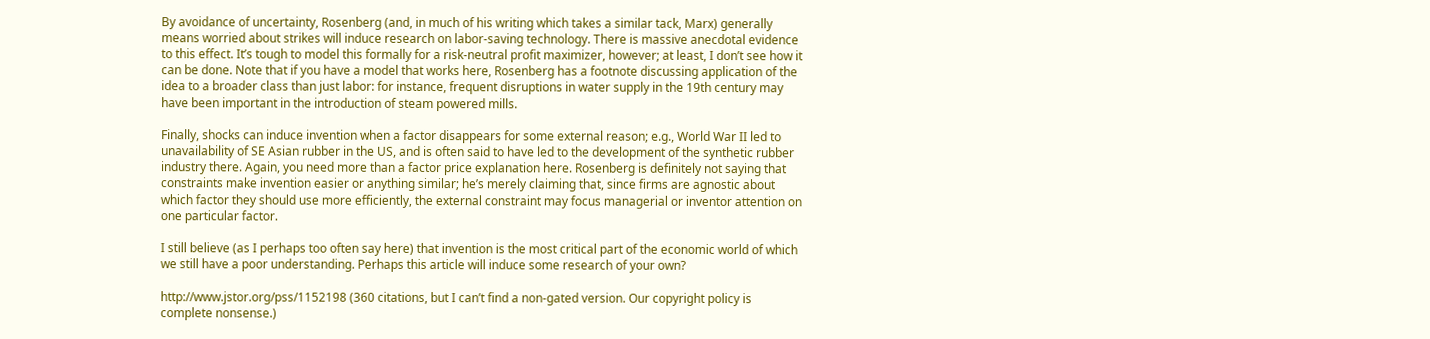By avoidance of uncertainty, Rosenberg (and, in much of his writing which takes a similar tack, Marx) generally means worried about strikes will induce research on labor-saving technology. There is massive anecdotal evidence to this effect. It’s tough to model this formally for a risk-neutral profit maximizer, however; at least, I don’t see how it can be done. Note that if you have a model that works here, Rosenberg has a footnote discussing application of the idea to a broader class than just labor: for instance, frequent disruptions in water supply in the 19th century may have been important in the introduction of steam powered mills.

Finally, shocks can induce invention when a factor disappears for some external reason; e.g., World War II led to unavailability of SE Asian rubber in the US, and is often said to have led to the development of the synthetic rubber industry there. Again, you need more than a factor price explanation here. Rosenberg is definitely not saying that constraints make invention easier or anything similar; he’s merely claiming that, since firms are agnostic about which factor they should use more efficiently, the external constraint may focus managerial or inventor attention on one particular factor.

I still believe (as I perhaps too often say here) that invention is the most critical part of the economic world of which we still have a poor understanding. Perhaps this article will induce some research of your own?

http://www.jstor.org/pss/1152198 (360 citations, but I can’t find a non-gated version. Our copyright policy is complete nonsense.)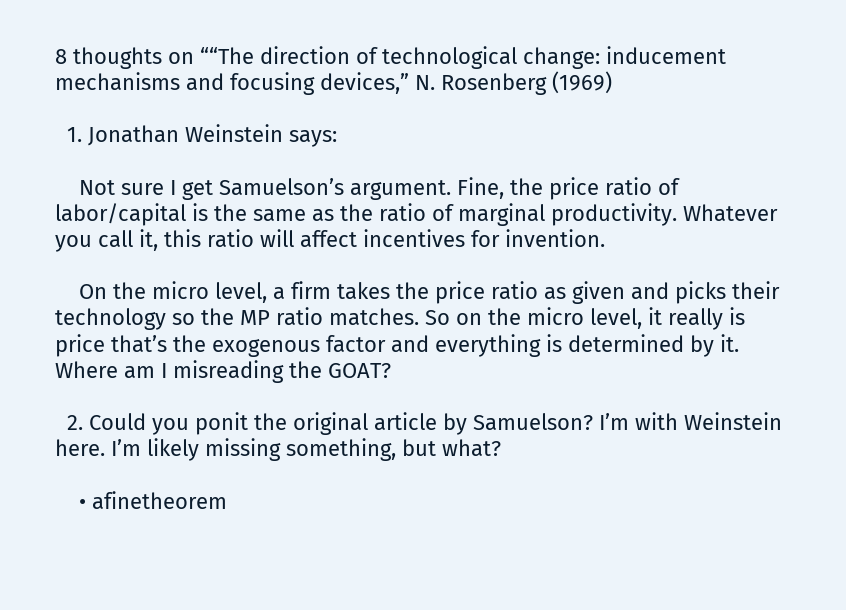8 thoughts on ““The direction of technological change: inducement mechanisms and focusing devices,” N. Rosenberg (1969)

  1. Jonathan Weinstein says:

    Not sure I get Samuelson’s argument. Fine, the price ratio of labor/capital is the same as the ratio of marginal productivity. Whatever you call it, this ratio will affect incentives for invention.

    On the micro level, a firm takes the price ratio as given and picks their technology so the MP ratio matches. So on the micro level, it really is price that’s the exogenous factor and everything is determined by it. Where am I misreading the GOAT?

  2. Could you ponit the original article by Samuelson? I’m with Weinstein here. I’m likely missing something, but what?

    • afinetheorem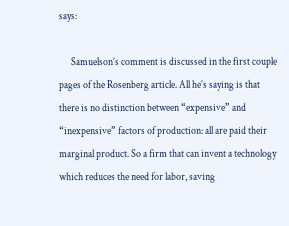says:

      Samuelson’s comment is discussed in the first couple pages of the Rosenberg article. All he’s saying is that there is no distinction between “expensive” and “inexpensive” factors of production: all are paid their marginal product. So a firm that can invent a technology which reduces the need for labor, saving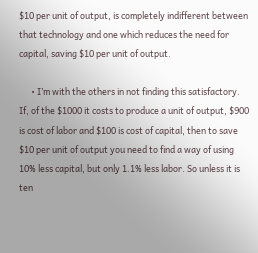$10 per unit of output, is completely indifferent between that technology and one which reduces the need for capital, saving $10 per unit of output.

      • I’m with the others in not finding this satisfactory. If, of the $1000 it costs to produce a unit of output, $900 is cost of labor and $100 is cost of capital, then to save $10 per unit of output you need to find a way of using 10% less capital, but only 1.1% less labor. So unless it is ten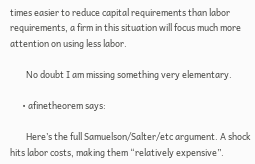times easier to reduce capital requirements than labor requirements, a firm in this situation will focus much more attention on using less labor.

        No doubt I am missing something very elementary.

      • afinetheorem says:

        Here’s the full Samuelson/Salter/etc argument. A shock hits labor costs, making them “relatively expensive”.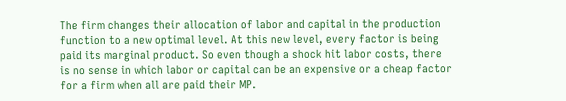The firm changes their allocation of labor and capital in the production function to a new optimal level. At this new level, every factor is being paid its marginal product. So even though a shock hit labor costs, there is no sense in which labor or capital can be an expensive or a cheap factor for a firm when all are paid their MP.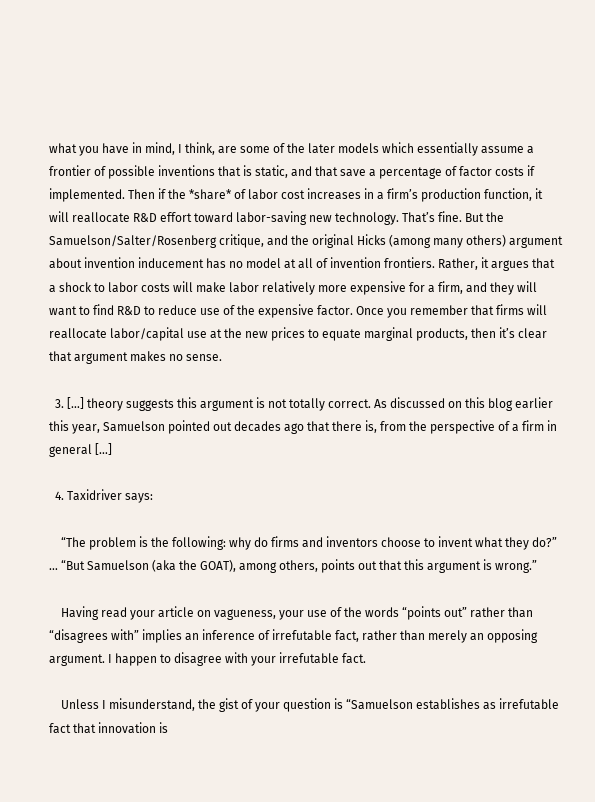what you have in mind, I think, are some of the later models which essentially assume a frontier of possible inventions that is static, and that save a percentage of factor costs if implemented. Then if the *share* of labor cost increases in a firm’s production function, it will reallocate R&D effort toward labor-saving new technology. That’s fine. But the Samuelson/Salter/Rosenberg critique, and the original Hicks (among many others) argument about invention inducement has no model at all of invention frontiers. Rather, it argues that a shock to labor costs will make labor relatively more expensive for a firm, and they will want to find R&D to reduce use of the expensive factor. Once you remember that firms will reallocate labor/capital use at the new prices to equate marginal products, then it’s clear that argument makes no sense.

  3. […] theory suggests this argument is not totally correct. As discussed on this blog earlier this year, Samuelson pointed out decades ago that there is, from the perspective of a firm in general […]

  4. Taxidriver says:

    “The problem is the following: why do firms and inventors choose to invent what they do?” … “But Samuelson (aka the GOAT), among others, points out that this argument is wrong.”

    Having read your article on vagueness, your use of the words “points out” rather than “disagrees with” implies an inference of irrefutable fact, rather than merely an opposing argument. I happen to disagree with your irrefutable fact.

    Unless I misunderstand, the gist of your question is “Samuelson establishes as irrefutable fact that innovation is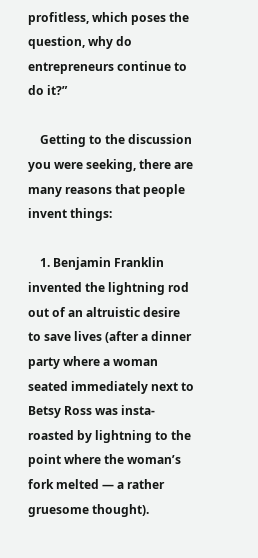profitless, which poses the question, why do entrepreneurs continue to do it?”

    Getting to the discussion you were seeking, there are many reasons that people invent things:

    1. Benjamin Franklin invented the lightning rod out of an altruistic desire to save lives (after a dinner party where a woman seated immediately next to Betsy Ross was insta-roasted by lightning to the point where the woman’s fork melted — a rather gruesome thought).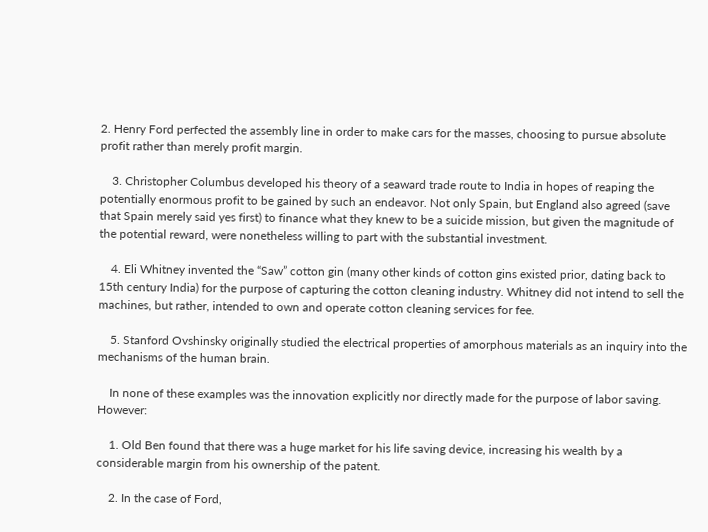2. Henry Ford perfected the assembly line in order to make cars for the masses, choosing to pursue absolute profit rather than merely profit margin.

    3. Christopher Columbus developed his theory of a seaward trade route to India in hopes of reaping the potentially enormous profit to be gained by such an endeavor. Not only Spain, but England also agreed (save that Spain merely said yes first) to finance what they knew to be a suicide mission, but given the magnitude of the potential reward, were nonetheless willing to part with the substantial investment.

    4. Eli Whitney invented the “Saw” cotton gin (many other kinds of cotton gins existed prior, dating back to 15th century India) for the purpose of capturing the cotton cleaning industry. Whitney did not intend to sell the machines, but rather, intended to own and operate cotton cleaning services for fee.

    5. Stanford Ovshinsky originally studied the electrical properties of amorphous materials as an inquiry into the mechanisms of the human brain.

    In none of these examples was the innovation explicitly nor directly made for the purpose of labor saving. However:

    1. Old Ben found that there was a huge market for his life saving device, increasing his wealth by a considerable margin from his ownership of the patent.

    2. In the case of Ford,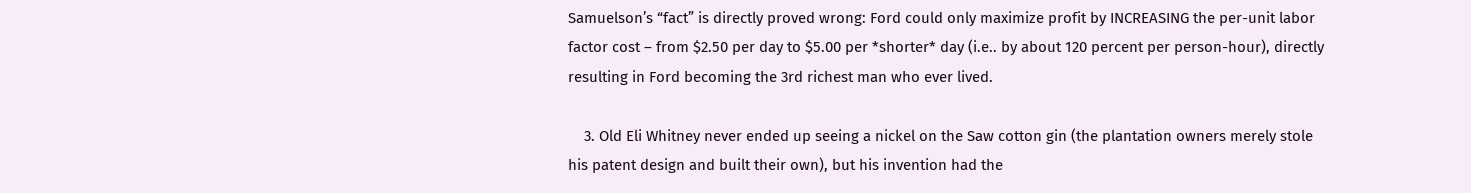Samuelson’s “fact” is directly proved wrong: Ford could only maximize profit by INCREASING the per-unit labor factor cost – from $2.50 per day to $5.00 per *shorter* day (i.e.. by about 120 percent per person-hour), directly resulting in Ford becoming the 3rd richest man who ever lived.

    3. Old Eli Whitney never ended up seeing a nickel on the Saw cotton gin (the plantation owners merely stole his patent design and built their own), but his invention had the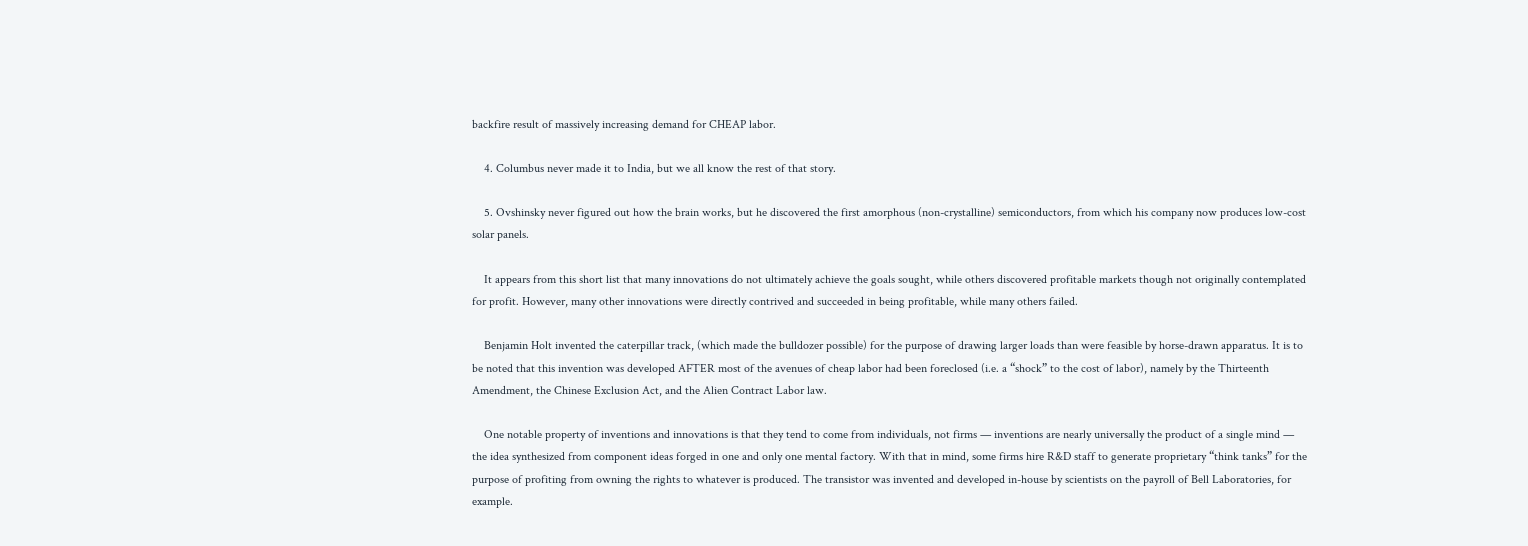backfire result of massively increasing demand for CHEAP labor.

    4. Columbus never made it to India, but we all know the rest of that story.

    5. Ovshinsky never figured out how the brain works, but he discovered the first amorphous (non-crystalline) semiconductors, from which his company now produces low-cost solar panels.

    It appears from this short list that many innovations do not ultimately achieve the goals sought, while others discovered profitable markets though not originally contemplated for profit. However, many other innovations were directly contrived and succeeded in being profitable, while many others failed.

    Benjamin Holt invented the caterpillar track, (which made the bulldozer possible) for the purpose of drawing larger loads than were feasible by horse-drawn apparatus. It is to be noted that this invention was developed AFTER most of the avenues of cheap labor had been foreclosed (i.e. a “shock” to the cost of labor), namely by the Thirteenth Amendment, the Chinese Exclusion Act, and the Alien Contract Labor law.

    One notable property of inventions and innovations is that they tend to come from individuals, not firms — inventions are nearly universally the product of a single mind — the idea synthesized from component ideas forged in one and only one mental factory. With that in mind, some firms hire R&D staff to generate proprietary “think tanks” for the purpose of profiting from owning the rights to whatever is produced. The transistor was invented and developed in-house by scientists on the payroll of Bell Laboratories, for example.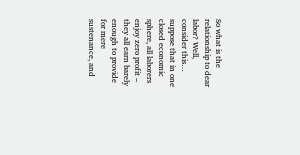So what is the relationship to dear labor? Well, consider this… suppose that in one closed economic sphere, all laborers enjoy zero profit – they all earn barely enough to provide for mere sustenance, and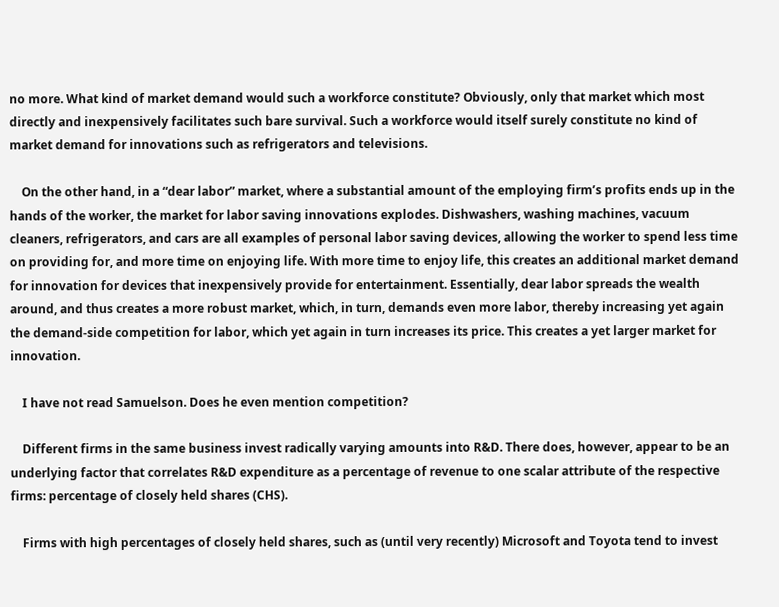no more. What kind of market demand would such a workforce constitute? Obviously, only that market which most directly and inexpensively facilitates such bare survival. Such a workforce would itself surely constitute no kind of market demand for innovations such as refrigerators and televisions.

    On the other hand, in a “dear labor” market, where a substantial amount of the employing firm’s profits ends up in the hands of the worker, the market for labor saving innovations explodes. Dishwashers, washing machines, vacuum cleaners, refrigerators, and cars are all examples of personal labor saving devices, allowing the worker to spend less time on providing for, and more time on enjoying life. With more time to enjoy life, this creates an additional market demand for innovation for devices that inexpensively provide for entertainment. Essentially, dear labor spreads the wealth around, and thus creates a more robust market, which, in turn, demands even more labor, thereby increasing yet again the demand-side competition for labor, which yet again in turn increases its price. This creates a yet larger market for innovation.

    I have not read Samuelson. Does he even mention competition?

    Different firms in the same business invest radically varying amounts into R&D. There does, however, appear to be an underlying factor that correlates R&D expenditure as a percentage of revenue to one scalar attribute of the respective firms: percentage of closely held shares (CHS).

    Firms with high percentages of closely held shares, such as (until very recently) Microsoft and Toyota tend to invest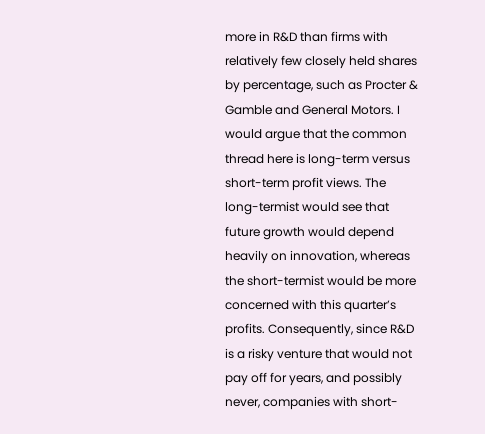more in R&D than firms with relatively few closely held shares by percentage, such as Procter & Gamble and General Motors. I would argue that the common thread here is long-term versus short-term profit views. The long-termist would see that future growth would depend heavily on innovation, whereas the short-termist would be more concerned with this quarter’s profits. Consequently, since R&D is a risky venture that would not pay off for years, and possibly never, companies with short-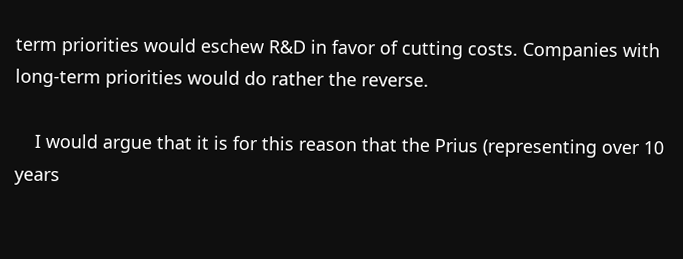term priorities would eschew R&D in favor of cutting costs. Companies with long-term priorities would do rather the reverse.

    I would argue that it is for this reason that the Prius (representing over 10 years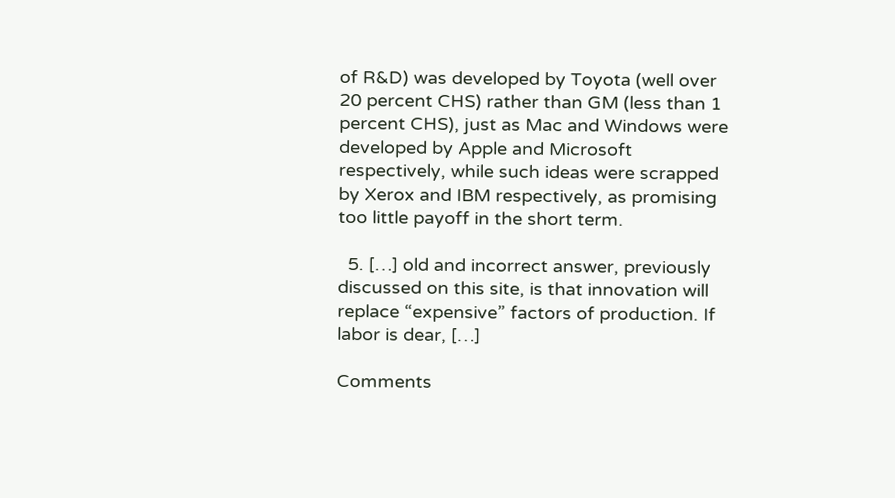of R&D) was developed by Toyota (well over 20 percent CHS) rather than GM (less than 1 percent CHS), just as Mac and Windows were developed by Apple and Microsoft respectively, while such ideas were scrapped by Xerox and IBM respectively, as promising too little payoff in the short term.

  5. […] old and incorrect answer, previously discussed on this site, is that innovation will replace “expensive” factors of production. If labor is dear, […]

Comments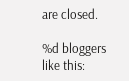are closed.

%d bloggers like this: